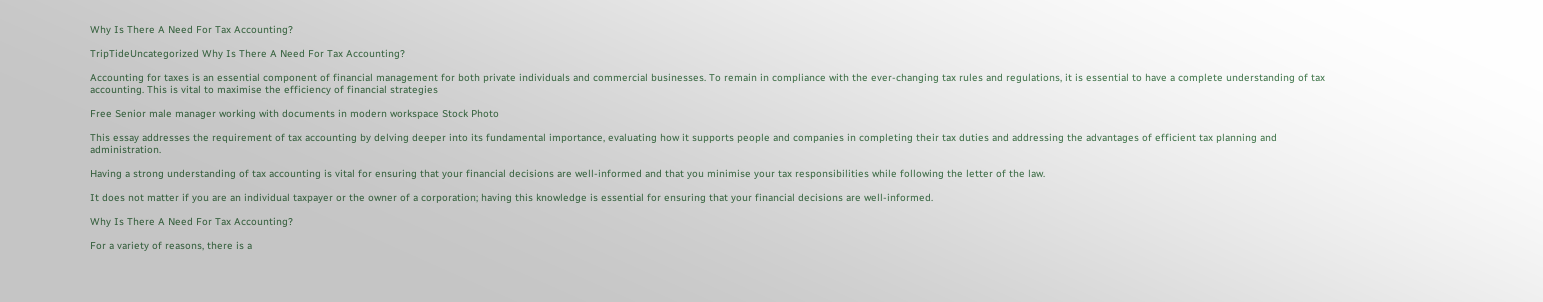Why Is There A Need For Tax Accounting?

TripTideUncategorized Why Is There A Need For Tax Accounting?

Accounting for taxes is an essential component of financial management for both private individuals and commercial businesses. To remain in compliance with the ever-changing tax rules and regulations, it is essential to have a complete understanding of tax accounting. This is vital to maximise the efficiency of financial strategies

Free Senior male manager working with documents in modern workspace Stock Photo

This essay addresses the requirement of tax accounting by delving deeper into its fundamental importance, evaluating how it supports people and companies in completing their tax duties and addressing the advantages of efficient tax planning and administration.

Having a strong understanding of tax accounting is vital for ensuring that your financial decisions are well-informed and that you minimise your tax responsibilities while following the letter of the law.

It does not matter if you are an individual taxpayer or the owner of a corporation; having this knowledge is essential for ensuring that your financial decisions are well-informed.

Why Is There A Need For Tax Accounting?

For a variety of reasons, there is a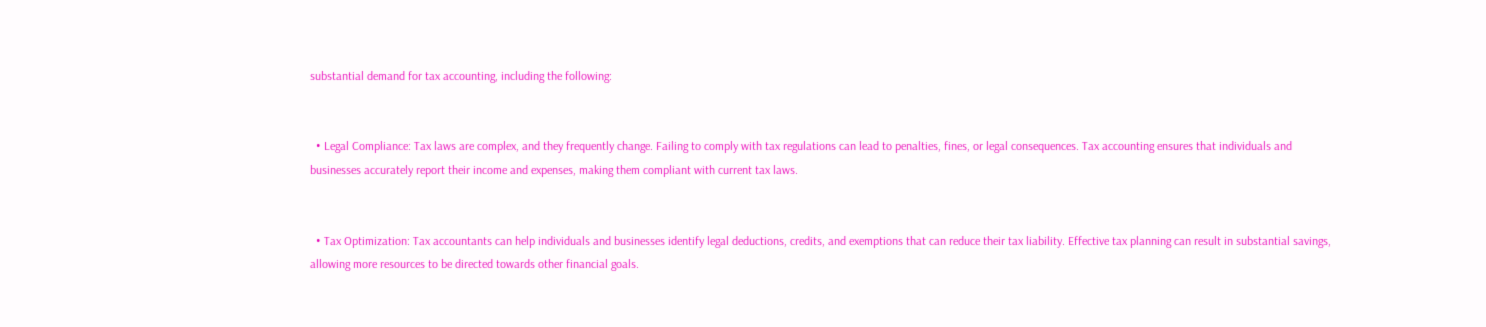substantial demand for tax accounting, including the following:


  • Legal Compliance: Tax laws are complex, and they frequently change. Failing to comply with tax regulations can lead to penalties, fines, or legal consequences. Tax accounting ensures that individuals and businesses accurately report their income and expenses, making them compliant with current tax laws.


  • Tax Optimization: Tax accountants can help individuals and businesses identify legal deductions, credits, and exemptions that can reduce their tax liability. Effective tax planning can result in substantial savings, allowing more resources to be directed towards other financial goals.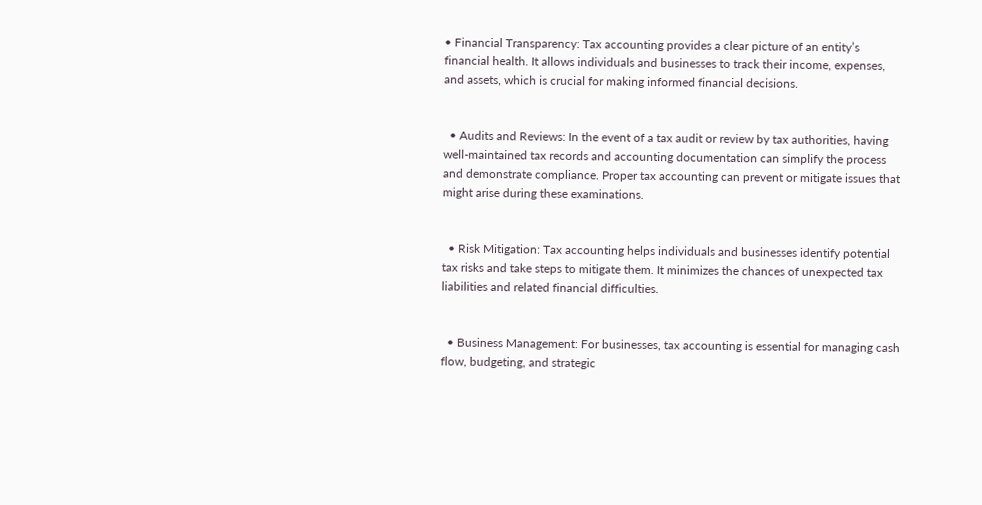• Financial Transparency: Tax accounting provides a clear picture of an entity’s financial health. It allows individuals and businesses to track their income, expenses, and assets, which is crucial for making informed financial decisions.


  • Audits and Reviews: In the event of a tax audit or review by tax authorities, having well-maintained tax records and accounting documentation can simplify the process and demonstrate compliance. Proper tax accounting can prevent or mitigate issues that might arise during these examinations.


  • Risk Mitigation: Tax accounting helps individuals and businesses identify potential tax risks and take steps to mitigate them. It minimizes the chances of unexpected tax liabilities and related financial difficulties.


  • Business Management: For businesses, tax accounting is essential for managing cash flow, budgeting, and strategic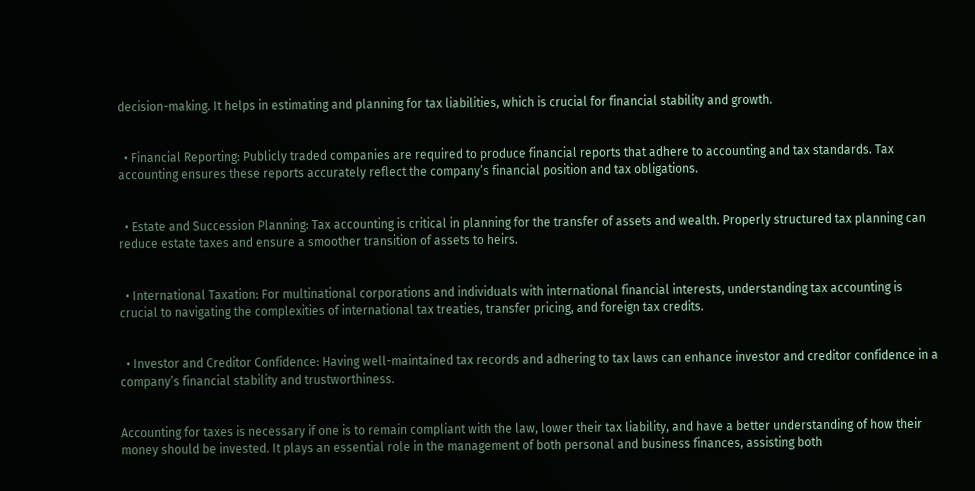decision-making. It helps in estimating and planning for tax liabilities, which is crucial for financial stability and growth.


  • Financial Reporting: Publicly traded companies are required to produce financial reports that adhere to accounting and tax standards. Tax accounting ensures these reports accurately reflect the company’s financial position and tax obligations.


  • Estate and Succession Planning: Tax accounting is critical in planning for the transfer of assets and wealth. Properly structured tax planning can reduce estate taxes and ensure a smoother transition of assets to heirs.


  • International Taxation: For multinational corporations and individuals with international financial interests, understanding tax accounting is crucial to navigating the complexities of international tax treaties, transfer pricing, and foreign tax credits.


  • Investor and Creditor Confidence: Having well-maintained tax records and adhering to tax laws can enhance investor and creditor confidence in a company’s financial stability and trustworthiness.


Accounting for taxes is necessary if one is to remain compliant with the law, lower their tax liability, and have a better understanding of how their money should be invested. It plays an essential role in the management of both personal and business finances, assisting both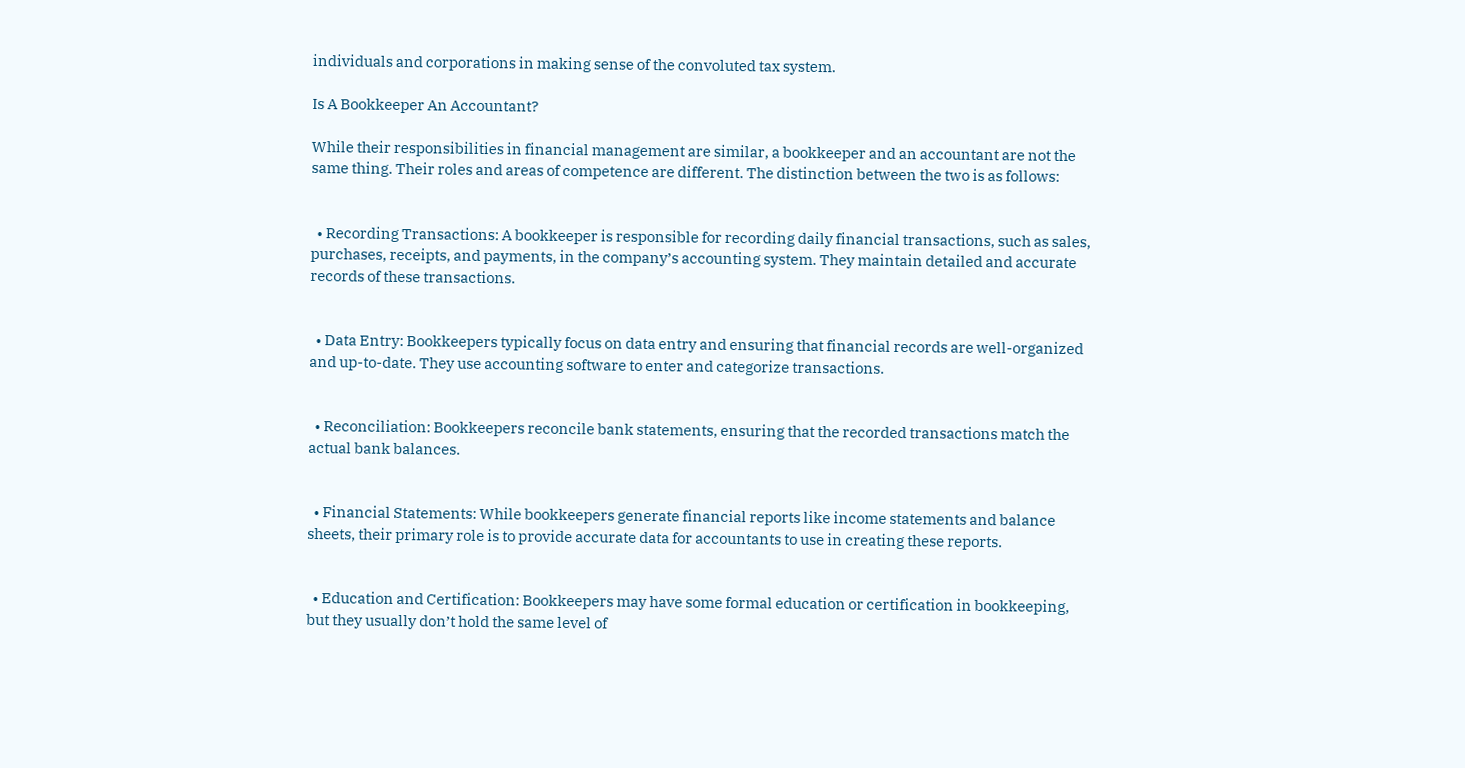individuals and corporations in making sense of the convoluted tax system.

Is A Bookkeeper An Accountant?

While their responsibilities in financial management are similar, a bookkeeper and an accountant are not the same thing. Their roles and areas of competence are different. The distinction between the two is as follows:


  • Recording Transactions: A bookkeeper is responsible for recording daily financial transactions, such as sales, purchases, receipts, and payments, in the company’s accounting system. They maintain detailed and accurate records of these transactions.


  • Data Entry: Bookkeepers typically focus on data entry and ensuring that financial records are well-organized and up-to-date. They use accounting software to enter and categorize transactions.


  • Reconciliation: Bookkeepers reconcile bank statements, ensuring that the recorded transactions match the actual bank balances.


  • Financial Statements: While bookkeepers generate financial reports like income statements and balance sheets, their primary role is to provide accurate data for accountants to use in creating these reports.


  • Education and Certification: Bookkeepers may have some formal education or certification in bookkeeping, but they usually don’t hold the same level of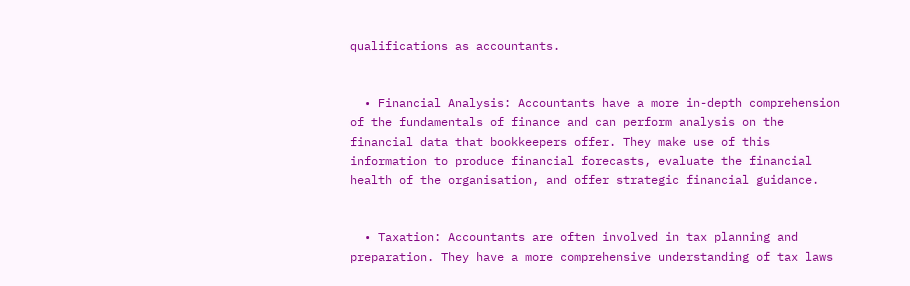qualifications as accountants.


  • Financial Analysis: Accountants have a more in-depth comprehension of the fundamentals of finance and can perform analysis on the financial data that bookkeepers offer. They make use of this information to produce financial forecasts, evaluate the financial health of the organisation, and offer strategic financial guidance.


  • Taxation: Accountants are often involved in tax planning and preparation. They have a more comprehensive understanding of tax laws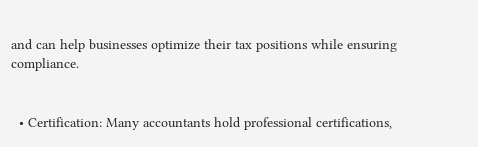and can help businesses optimize their tax positions while ensuring compliance.


  • Certification: Many accountants hold professional certifications,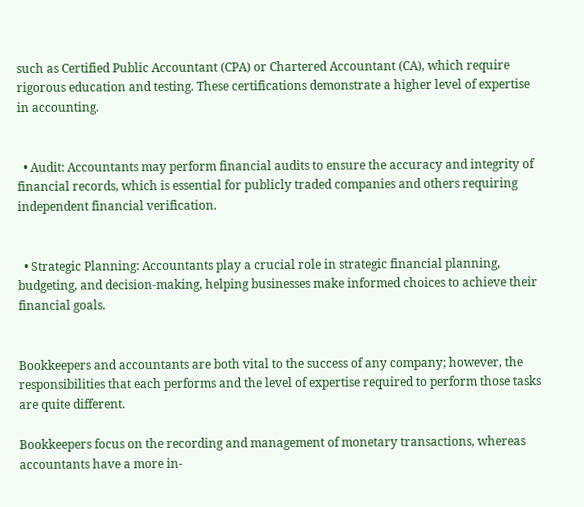such as Certified Public Accountant (CPA) or Chartered Accountant (CA), which require rigorous education and testing. These certifications demonstrate a higher level of expertise in accounting.


  • Audit: Accountants may perform financial audits to ensure the accuracy and integrity of financial records, which is essential for publicly traded companies and others requiring independent financial verification.


  • Strategic Planning: Accountants play a crucial role in strategic financial planning, budgeting, and decision-making, helping businesses make informed choices to achieve their financial goals.


Bookkeepers and accountants are both vital to the success of any company; however, the responsibilities that each performs and the level of expertise required to perform those tasks are quite different.

Bookkeepers focus on the recording and management of monetary transactions, whereas accountants have a more in-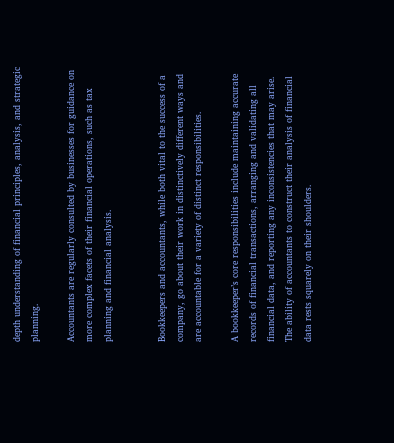depth understanding of financial principles, analysis, and strategic planning.

Accountants are regularly consulted by businesses for guidance on more complex facets of their financial operations, such as tax planning and financial analysis.


Bookkeepers and accountants, while both vital to the success of a company, go about their work in distinctively different ways and are accountable for a variety of distinct responsibilities.

A bookkeeper’s core responsibilities include maintaining accurate records of financial transactions, arranging and validating all financial data, and reporting any inconsistencies that may arise. The ability of accountants to construct their analysis of financial data rests squarely on their shoulders.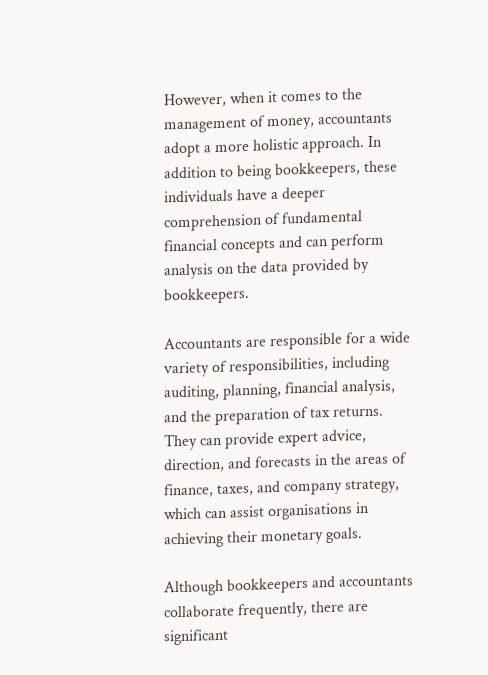However, when it comes to the management of money, accountants adopt a more holistic approach. In addition to being bookkeepers, these individuals have a deeper comprehension of fundamental financial concepts and can perform analysis on the data provided by bookkeepers.

Accountants are responsible for a wide variety of responsibilities, including auditing, planning, financial analysis, and the preparation of tax returns. They can provide expert advice, direction, and forecasts in the areas of finance, taxes, and company strategy, which can assist organisations in achieving their monetary goals.

Although bookkeepers and accountants collaborate frequently, there are significant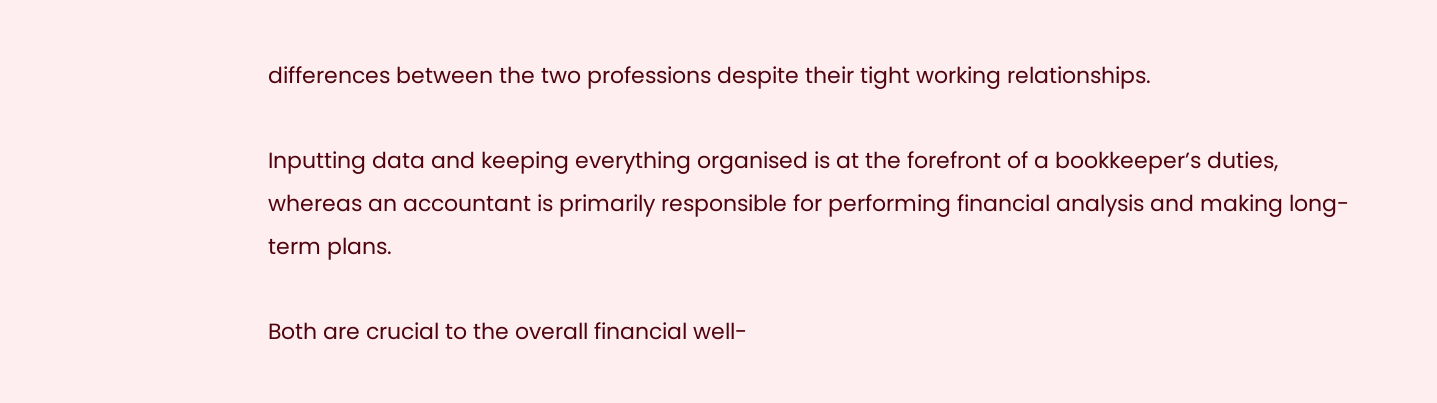differences between the two professions despite their tight working relationships.

Inputting data and keeping everything organised is at the forefront of a bookkeeper’s duties, whereas an accountant is primarily responsible for performing financial analysis and making long-term plans.

Both are crucial to the overall financial well-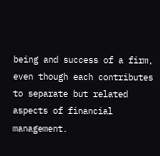being and success of a firm, even though each contributes to separate but related aspects of financial management.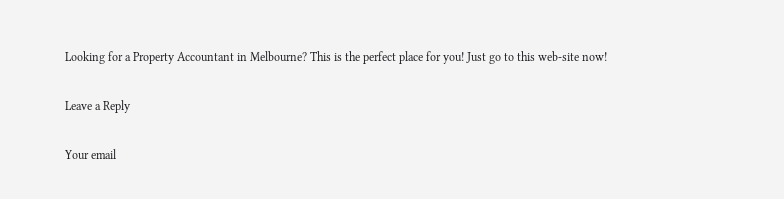Looking for a Property Accountant in Melbourne? This is the perfect place for you! Just go to this web-site now!

Leave a Reply

Your email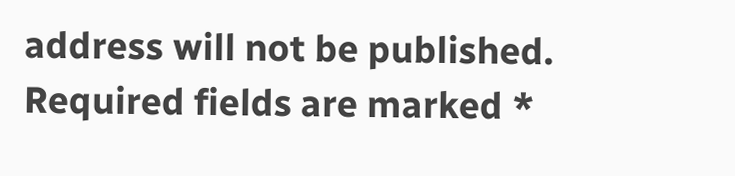address will not be published. Required fields are marked *